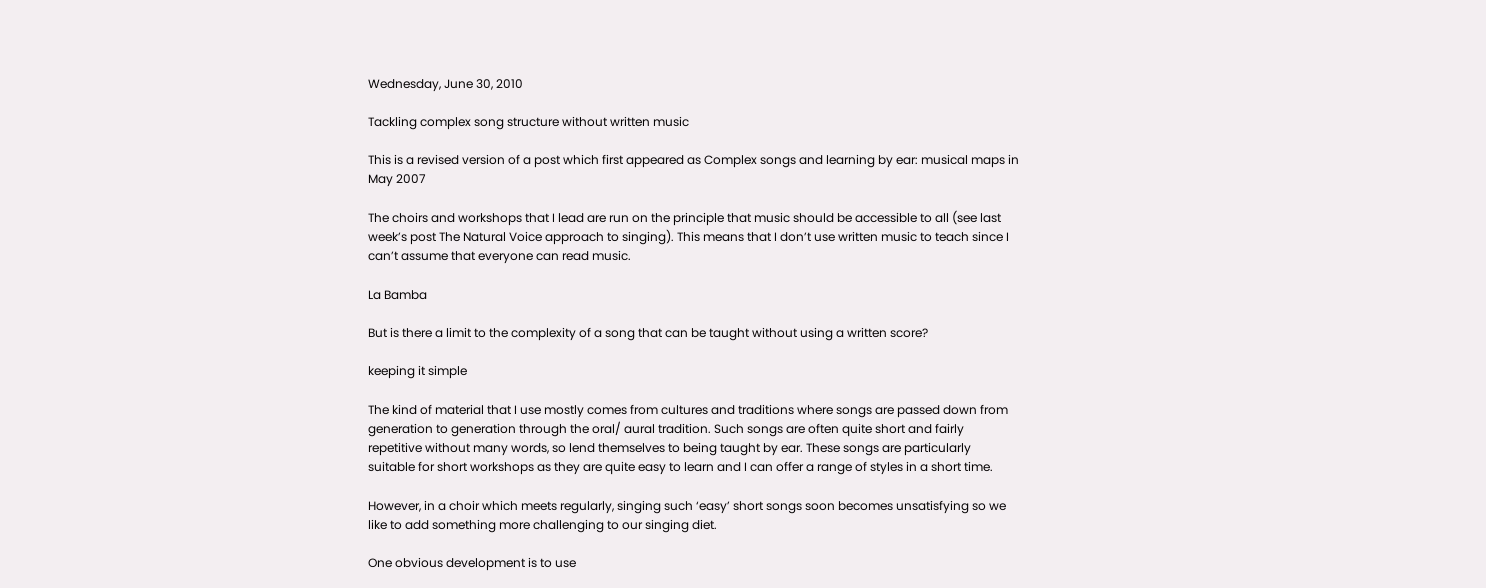Wednesday, June 30, 2010

Tackling complex song structure without written music

This is a revised version of a post which first appeared as Complex songs and learning by ear: musical maps in May 2007

The choirs and workshops that I lead are run on the principle that music should be accessible to all (see last week’s post The Natural Voice approach to singing). This means that I don’t use written music to teach since I can’t assume that everyone can read music.

La Bamba

But is there a limit to the complexity of a song that can be taught without using a written score?

keeping it simple

The kind of material that I use mostly comes from cultures and traditions where songs are passed down from generation to generation through the oral/ aural tradition. Such songs are often quite short and fairly repetitive without many words, so lend themselves to being taught by ear. These songs are particularly suitable for short workshops as they are quite easy to learn and I can offer a range of styles in a short time.

However, in a choir which meets regularly, singing such ‘easy’ short songs soon becomes unsatisfying so we like to add something more challenging to our singing diet.

One obvious development is to use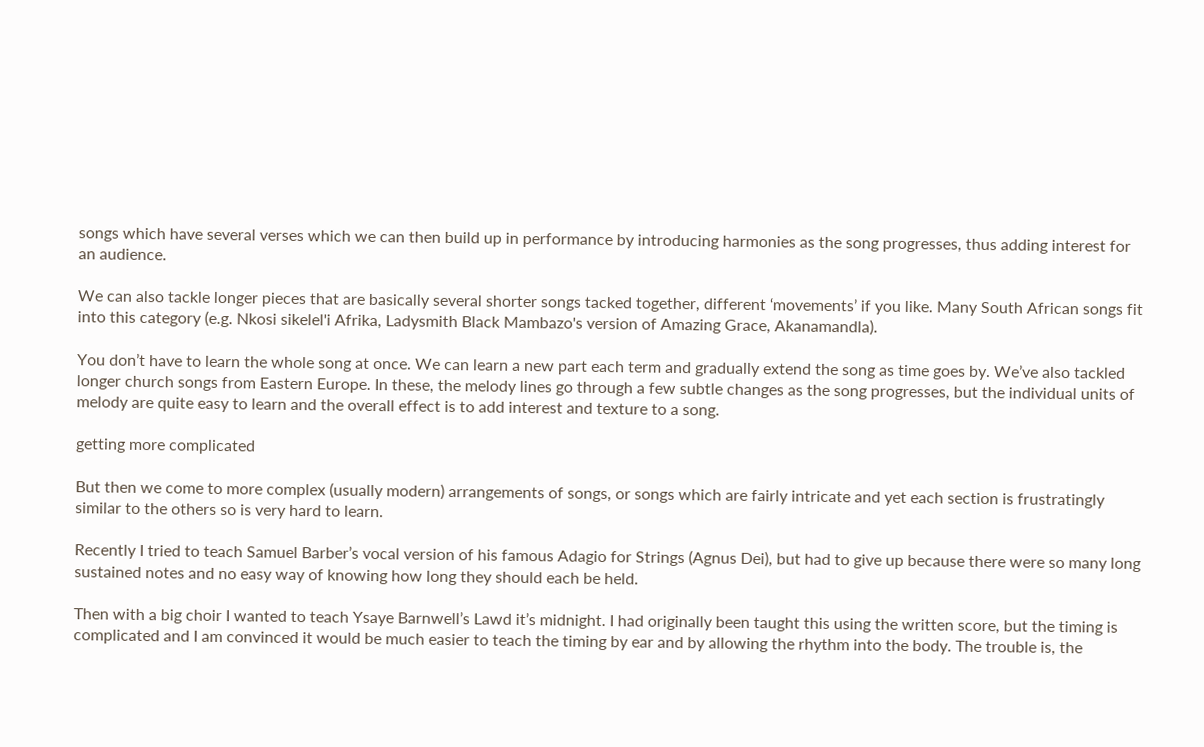songs which have several verses which we can then build up in performance by introducing harmonies as the song progresses, thus adding interest for an audience.

We can also tackle longer pieces that are basically several shorter songs tacked together, different ‘movements’ if you like. Many South African songs fit into this category (e.g. Nkosi sikelel'i Afrika, Ladysmith Black Mambazo's version of Amazing Grace, Akanamandla).

You don’t have to learn the whole song at once. We can learn a new part each term and gradually extend the song as time goes by. We’ve also tackled longer church songs from Eastern Europe. In these, the melody lines go through a few subtle changes as the song progresses, but the individual units of melody are quite easy to learn and the overall effect is to add interest and texture to a song.

getting more complicated

But then we come to more complex (usually modern) arrangements of songs, or songs which are fairly intricate and yet each section is frustratingly similar to the others so is very hard to learn.

Recently I tried to teach Samuel Barber’s vocal version of his famous Adagio for Strings (Agnus Dei), but had to give up because there were so many long sustained notes and no easy way of knowing how long they should each be held.

Then with a big choir I wanted to teach Ysaye Barnwell’s Lawd it’s midnight. I had originally been taught this using the written score, but the timing is complicated and I am convinced it would be much easier to teach the timing by ear and by allowing the rhythm into the body. The trouble is, the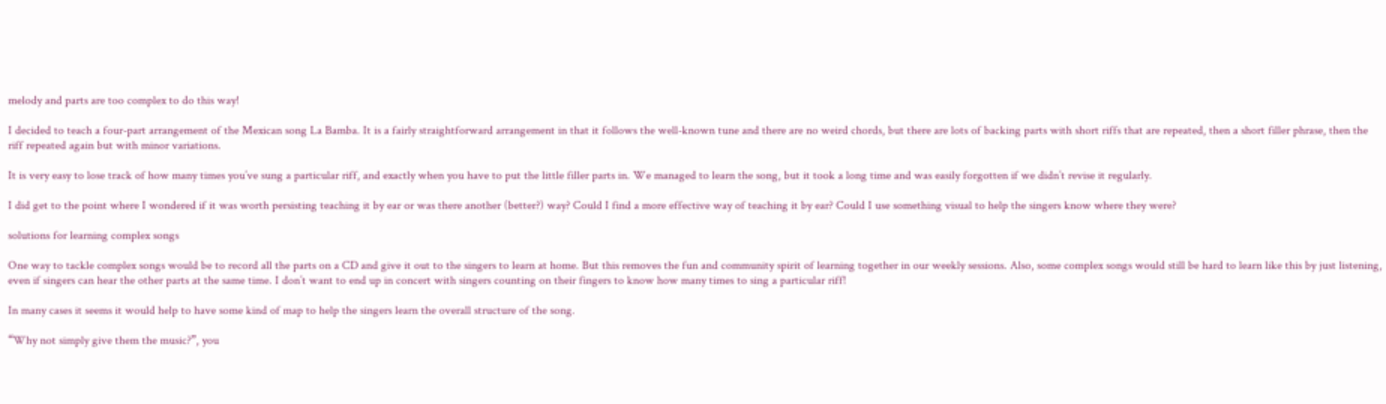melody and parts are too complex to do this way!

I decided to teach a four-part arrangement of the Mexican song La Bamba. It is a fairly straightforward arrangement in that it follows the well-known tune and there are no weird chords, but there are lots of backing parts with short riffs that are repeated, then a short filler phrase, then the riff repeated again but with minor variations.

It is very easy to lose track of how many times you’ve sung a particular riff, and exactly when you have to put the little filler parts in. We managed to learn the song, but it took a long time and was easily forgotten if we didn’t revise it regularly.

I did get to the point where I wondered if it was worth persisting teaching it by ear or was there another (better?) way? Could I find a more effective way of teaching it by ear? Could I use something visual to help the singers know where they were?

solutions for learning complex songs

One way to tackle complex songs would be to record all the parts on a CD and give it out to the singers to learn at home. But this removes the fun and community spirit of learning together in our weekly sessions. Also, some complex songs would still be hard to learn like this by just listening, even if singers can hear the other parts at the same time. I don’t want to end up in concert with singers counting on their fingers to know how many times to sing a particular riff!

In many cases it seems it would help to have some kind of map to help the singers learn the overall structure of the song.

“Why not simply give them the music?”, you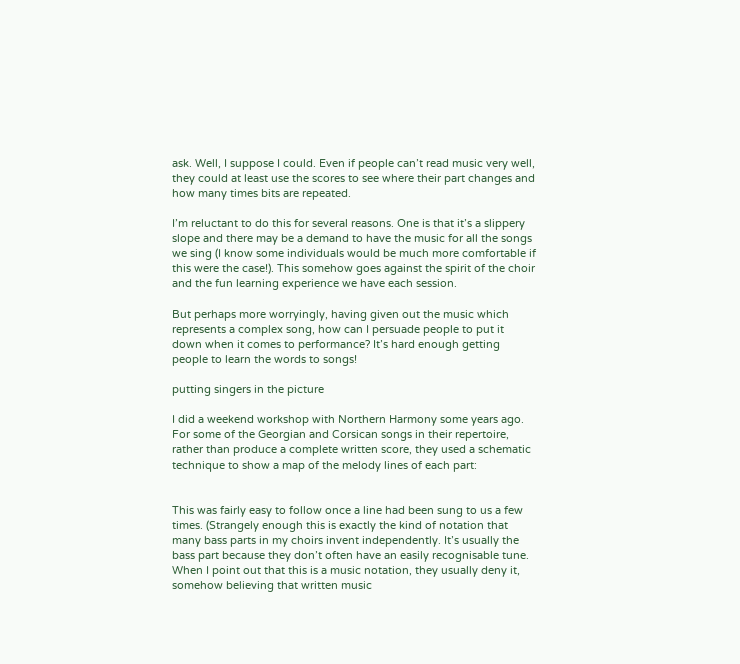ask. Well, I suppose I could. Even if people can’t read music very well, they could at least use the scores to see where their part changes and how many times bits are repeated.

I’m reluctant to do this for several reasons. One is that it’s a slippery slope and there may be a demand to have the music for all the songs we sing (I know some individuals would be much more comfortable if this were the case!). This somehow goes against the spirit of the choir and the fun learning experience we have each session.

But perhaps more worryingly, having given out the music which represents a complex song, how can I persuade people to put it down when it comes to performance? It’s hard enough getting people to learn the words to songs!

putting singers in the picture

I did a weekend workshop with Northern Harmony some years ago. For some of the Georgian and Corsican songs in their repertoire, rather than produce a complete written score, they used a schematic technique to show a map of the melody lines of each part:


This was fairly easy to follow once a line had been sung to us a few times. (Strangely enough this is exactly the kind of notation that many bass parts in my choirs invent independently. It’s usually the bass part because they don’t often have an easily recognisable tune. When I point out that this is a music notation, they usually deny it, somehow believing that written music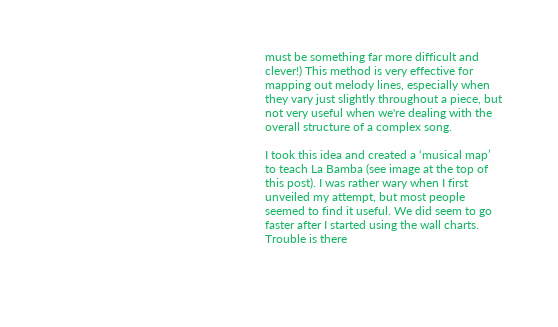must be something far more difficult and clever!) This method is very effective for mapping out melody lines, especially when they vary just slightly throughout a piece, but not very useful when we're dealing with the overall structure of a complex song.

I took this idea and created a ‘musical map’ to teach La Bamba (see image at the top of this post). I was rather wary when I first unveiled my attempt, but most people seemed to find it useful. We did seem to go faster after I started using the wall charts. Trouble is there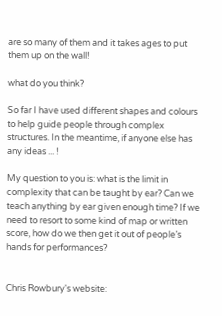are so many of them and it takes ages to put them up on the wall!

what do you think?

So far I have used different shapes and colours to help guide people through complex structures. In the meantime, if anyone else has any ideas ... !

My question to you is: what is the limit in complexity that can be taught by ear? Can we teach anything by ear given enough time? If we need to resort to some kind of map or written score, how do we then get it out of people’s hands for performances?


Chris Rowbury's website: